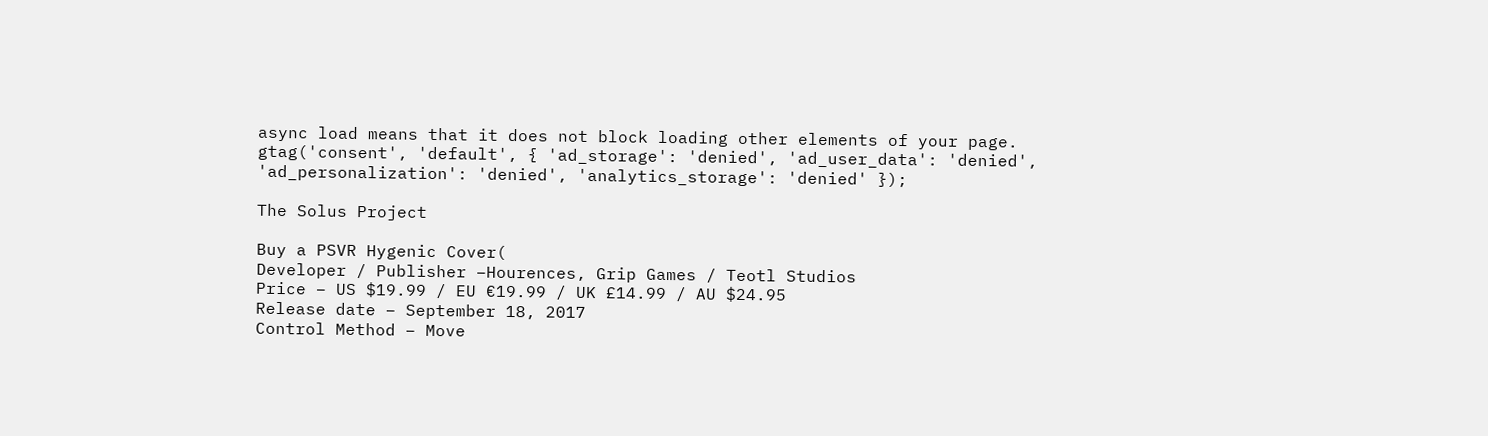async load means that it does not block loading other elements of your page. gtag('consent', 'default', { 'ad_storage': 'denied', 'ad_user_data': 'denied', 'ad_personalization': 'denied', 'analytics_storage': 'denied' });

The Solus Project

Buy a PSVR Hygenic Cover(
Developer / Publisher –Hourences, Grip Games / Teotl Studios
Price – US $19.99 / EU €19.99 / UK £14.99 / AU $24.95
Release date – September 18, 2017
Control Method – Move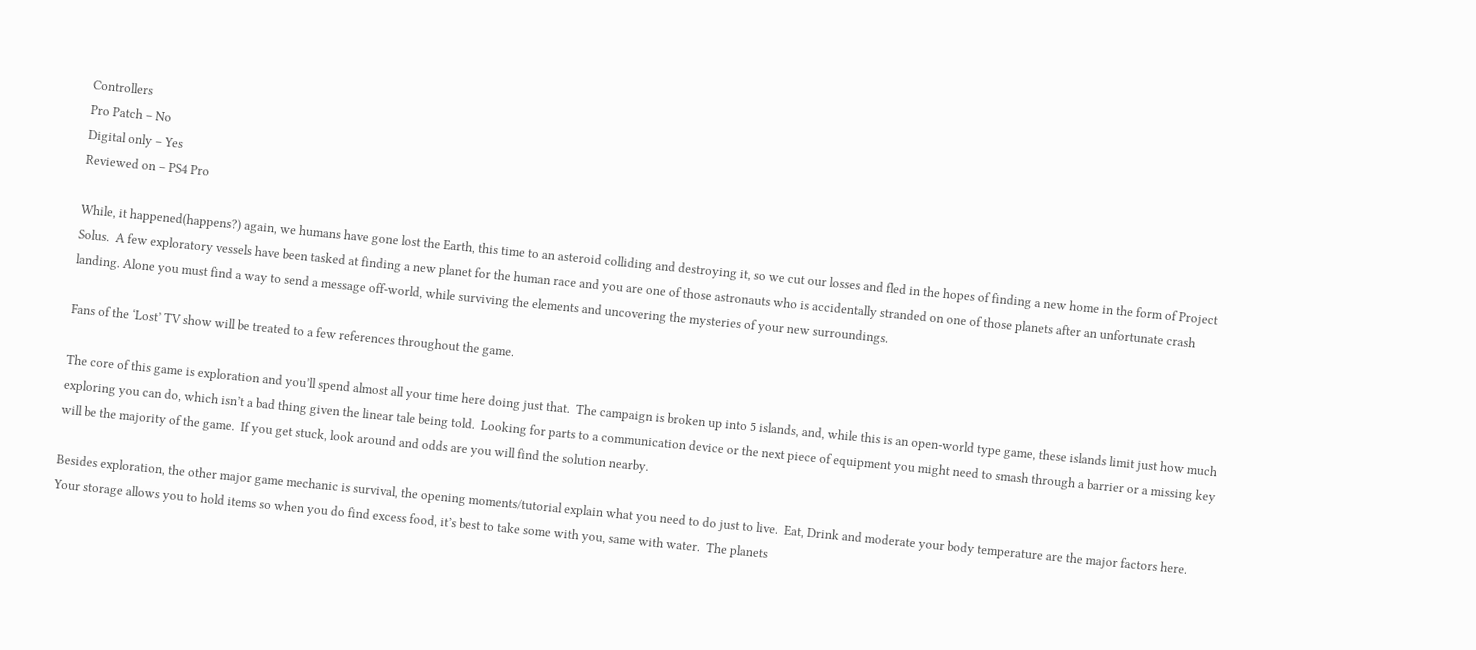Controllers
Pro Patch – No
Digital only – Yes
Reviewed on – PS4 Pro

While, it happened(happens?) again, we humans have gone lost the Earth, this time to an asteroid colliding and destroying it, so we cut our losses and fled in the hopes of finding a new home in the form of Project Solus.  A few exploratory vessels have been tasked at finding a new planet for the human race and you are one of those astronauts who is accidentally stranded on one of those planets after an unfortunate crash landing. Alone you must find a way to send a message off-world, while surviving the elements and uncovering the mysteries of your new surroundings.

Fans of the ‘Lost’ TV show will be treated to a few references throughout the game.

The core of this game is exploration and you’ll spend almost all your time here doing just that.  The campaign is broken up into 5 islands, and, while this is an open-world type game, these islands limit just how much exploring you can do, which isn’t a bad thing given the linear tale being told.  Looking for parts to a communication device or the next piece of equipment you might need to smash through a barrier or a missing key will be the majority of the game.  If you get stuck, look around and odds are you will find the solution nearby.

Besides exploration, the other major game mechanic is survival, the opening moments/tutorial explain what you need to do just to live.  Eat, Drink and moderate your body temperature are the major factors here.  Your storage allows you to hold items so when you do find excess food, it’s best to take some with you, same with water.  The planets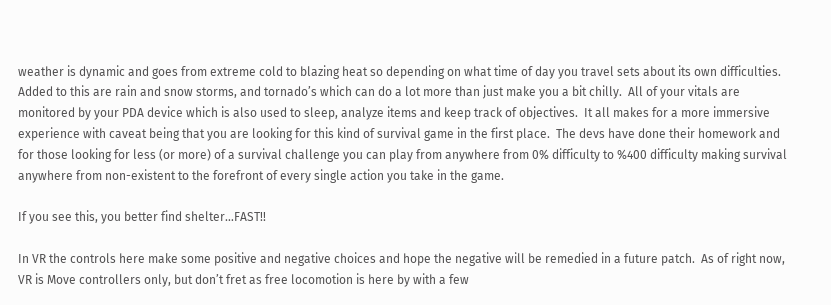weather is dynamic and goes from extreme cold to blazing heat so depending on what time of day you travel sets about its own difficulties.  Added to this are rain and snow storms, and tornado’s which can do a lot more than just make you a bit chilly.  All of your vitals are monitored by your PDA device which is also used to sleep, analyze items and keep track of objectives.  It all makes for a more immersive experience with caveat being that you are looking for this kind of survival game in the first place.  The devs have done their homework and for those looking for less (or more) of a survival challenge you can play from anywhere from 0% difficulty to %400 difficulty making survival anywhere from non-existent to the forefront of every single action you take in the game.

If you see this, you better find shelter…FAST!!

In VR the controls here make some positive and negative choices and hope the negative will be remedied in a future patch.  As of right now, VR is Move controllers only, but don’t fret as free locomotion is here by with a few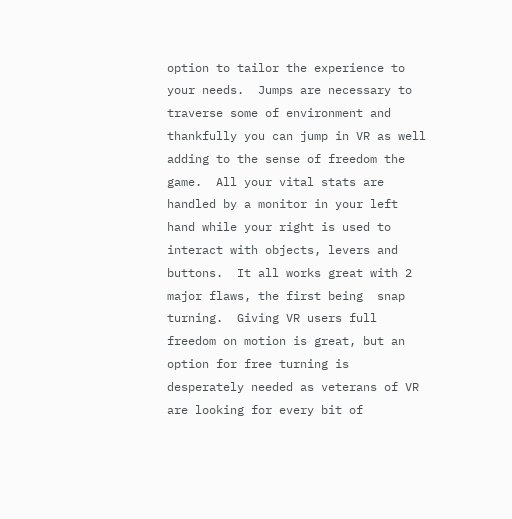option to tailor the experience to your needs.  Jumps are necessary to traverse some of environment and thankfully you can jump in VR as well adding to the sense of freedom the game.  All your vital stats are handled by a monitor in your left hand while your right is used to interact with objects, levers and buttons.  It all works great with 2 major flaws, the first being  snap turning.  Giving VR users full freedom on motion is great, but an option for free turning is desperately needed as veterans of VR are looking for every bit of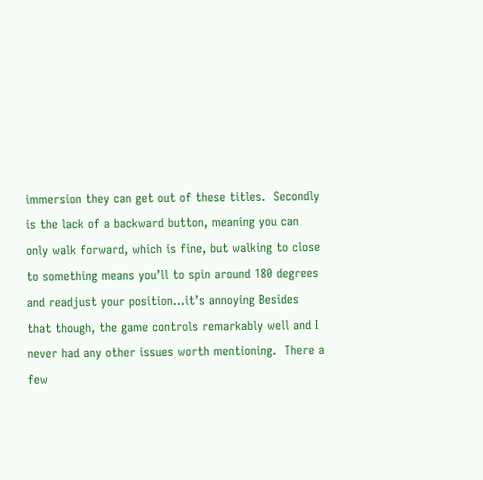immersion they can get out of these titles.  Secondly is the lack of a backward button, meaning you can only walk forward, which is fine, but walking to close to something means you’ll to spin around 180 degrees and readjust your position…it’s annoying Besides that though, the game controls remarkably well and I never had any other issues worth mentioning.  There a few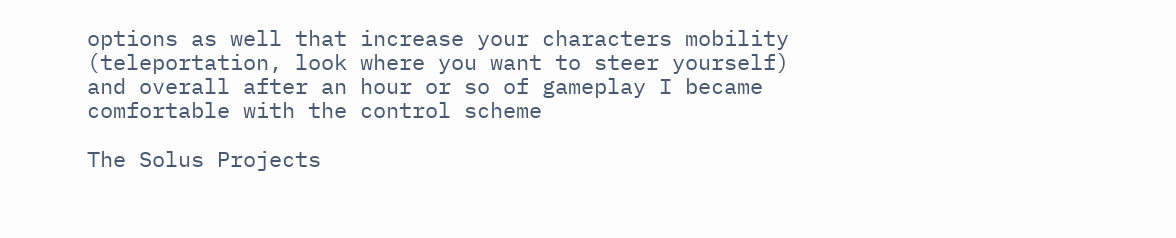options as well that increase your characters mobility (teleportation, look where you want to steer yourself) and overall after an hour or so of gameplay I became comfortable with the control scheme

The Solus Projects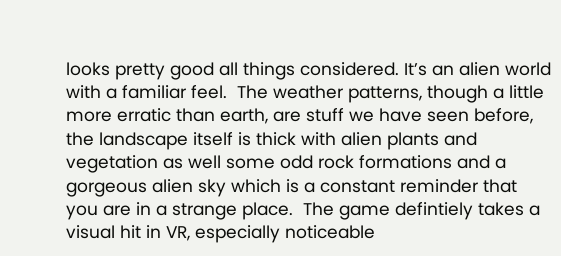looks pretty good all things considered. It’s an alien world with a familiar feel.  The weather patterns, though a little more erratic than earth, are stuff we have seen before, the landscape itself is thick with alien plants and vegetation as well some odd rock formations and a gorgeous alien sky which is a constant reminder that you are in a strange place.  The game defintiely takes a visual hit in VR, especially noticeable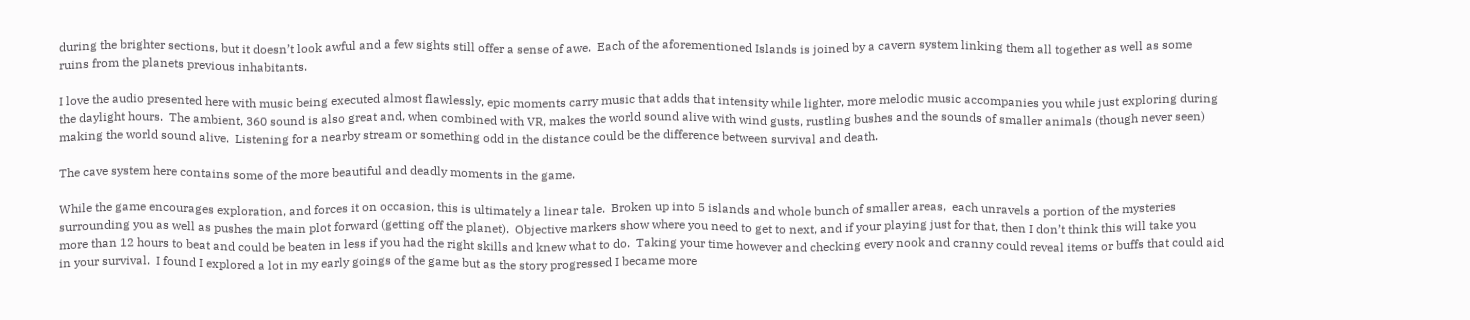during the brighter sections, but it doesn’t look awful and a few sights still offer a sense of awe.  Each of the aforementioned Islands is joined by a cavern system linking them all together as well as some ruins from the planets previous inhabitants.

I love the audio presented here with music being executed almost flawlessly, epic moments carry music that adds that intensity while lighter, more melodic music accompanies you while just exploring during the daylight hours.  The ambient, 360 sound is also great and, when combined with VR, makes the world sound alive with wind gusts, rustling bushes and the sounds of smaller animals (though never seen) making the world sound alive.  Listening for a nearby stream or something odd in the distance could be the difference between survival and death.

The cave system here contains some of the more beautiful and deadly moments in the game.

While the game encourages exploration, and forces it on occasion, this is ultimately a linear tale.  Broken up into 5 islands and whole bunch of smaller areas,  each unravels a portion of the mysteries surrounding you as well as pushes the main plot forward (getting off the planet).  Objective markers show where you need to get to next, and if your playing just for that, then I don’t think this will take you more than 12 hours to beat and could be beaten in less if you had the right skills and knew what to do.  Taking your time however and checking every nook and cranny could reveal items or buffs that could aid in your survival.  I found I explored a lot in my early goings of the game but as the story progressed I became more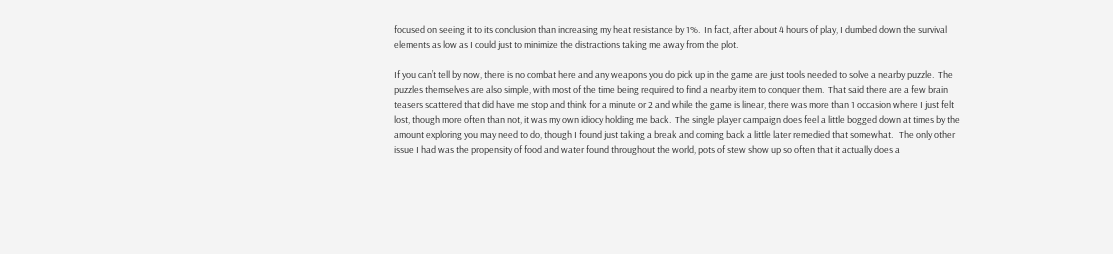focused on seeing it to its conclusion than increasing my heat resistance by 1%.  In fact, after about 4 hours of play, I dumbed down the survival elements as low as I could just to minimize the distractions taking me away from the plot.

If you can’t tell by now, there is no combat here and any weapons you do pick up in the game are just tools needed to solve a nearby puzzle.  The puzzles themselves are also simple, with most of the time being required to find a nearby item to conquer them.  That said there are a few brain teasers scattered that did have me stop and think for a minute or 2 and while the game is linear, there was more than 1 occasion where I just felt lost, though more often than not, it was my own idiocy holding me back.  The single player campaign does feel a little bogged down at times by the amount exploring you may need to do, though I found just taking a break and coming back a little later remedied that somewhat.   The only other issue I had was the propensity of food and water found throughout the world, pots of stew show up so often that it actually does a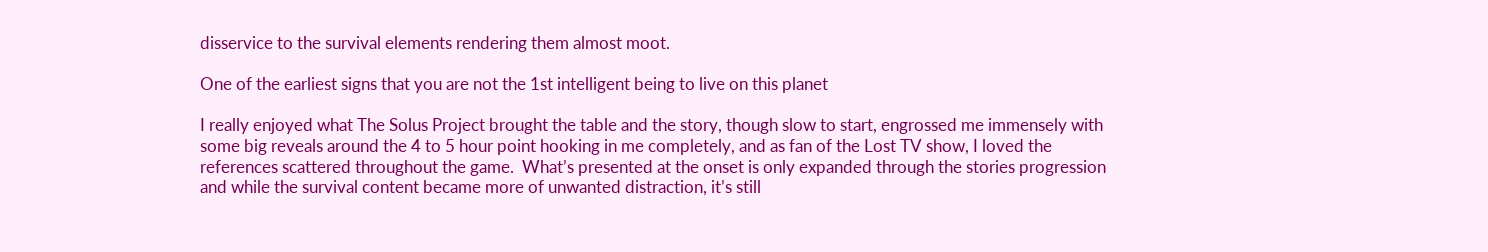disservice to the survival elements rendering them almost moot.

One of the earliest signs that you are not the 1st intelligent being to live on this planet

I really enjoyed what The Solus Project brought the table and the story, though slow to start, engrossed me immensely with some big reveals around the 4 to 5 hour point hooking in me completely, and as fan of the Lost TV show, I loved the references scattered throughout the game.  What’s presented at the onset is only expanded through the stories progression and while the survival content became more of unwanted distraction, it’s still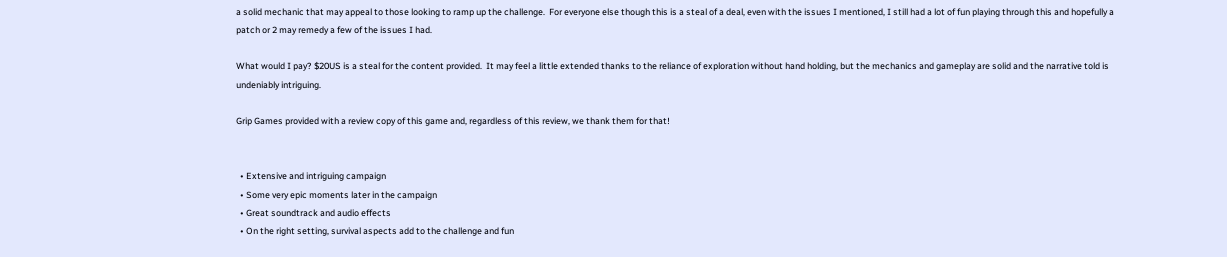a solid mechanic that may appeal to those looking to ramp up the challenge.  For everyone else though this is a steal of a deal, even with the issues I mentioned, I still had a lot of fun playing through this and hopefully a patch or 2 may remedy a few of the issues I had.

What would I pay? $20US is a steal for the content provided.  It may feel a little extended thanks to the reliance of exploration without hand holding, but the mechanics and gameplay are solid and the narrative told is undeniably intriguing.

Grip Games provided with a review copy of this game and, regardless of this review, we thank them for that!


  • Extensive and intriguing campaign
  • Some very epic moments later in the campaign
  • Great soundtrack and audio effects
  • On the right setting, survival aspects add to the challenge and fun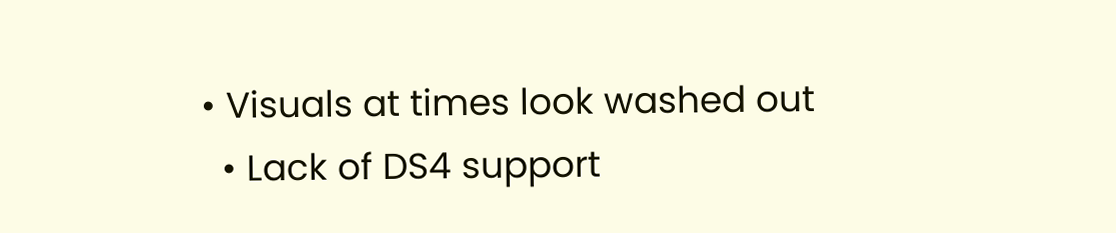• Visuals at times look washed out
  • Lack of DS4 support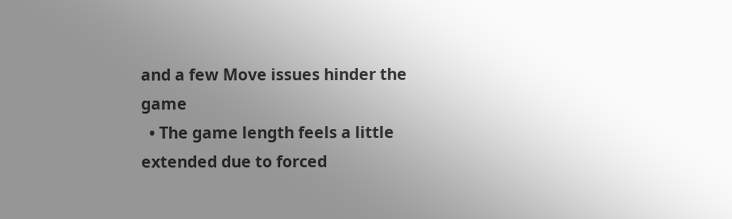and a few Move issues hinder the game
  • The game length feels a little extended due to forced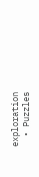exploration
  • Puzzles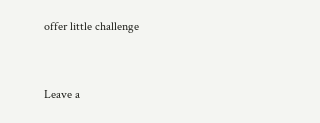offer little challenge


Leave a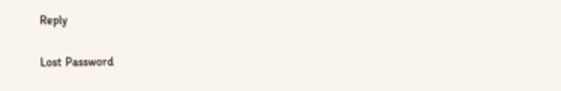Reply

Lost Password